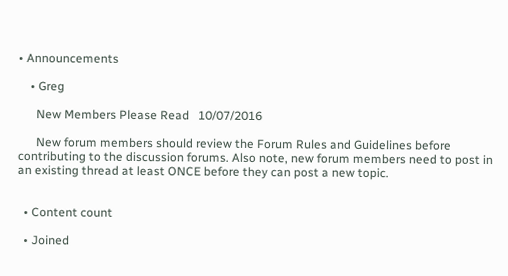• Announcements

    • Greg

      New Members Please Read   10/07/2016

      New forum members should review the Forum Rules and Guidelines before contributing to the discussion forums. Also note, new forum members need to post in an existing thread at least ONCE before they can post a new topic.


  • Content count

  • Joined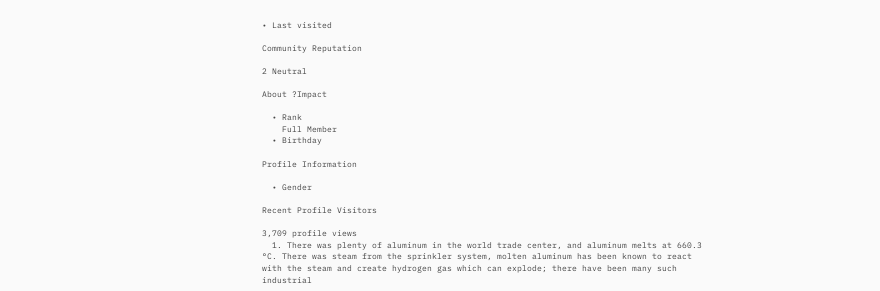• Last visited

Community Reputation

2 Neutral

About ?Impact

  • Rank
    Full Member
  • Birthday

Profile Information

  • Gender

Recent Profile Visitors

3,709 profile views
  1. There was plenty of aluminum in the world trade center, and aluminum melts at 660.3 °C. There was steam from the sprinkler system, molten aluminum has been known to react with the steam and create hydrogen gas which can explode; there have been many such industrial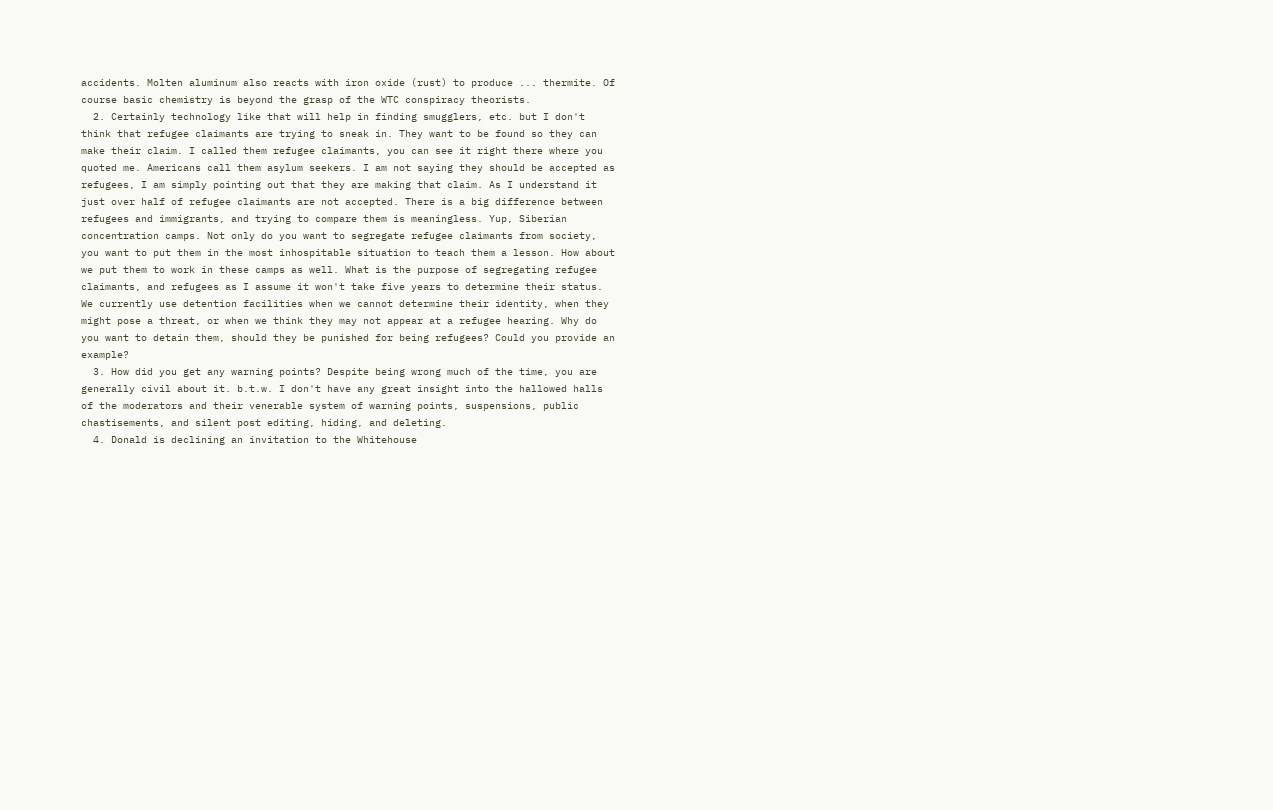accidents. Molten aluminum also reacts with iron oxide (rust) to produce ... thermite. Of course basic chemistry is beyond the grasp of the WTC conspiracy theorists.
  2. Certainly technology like that will help in finding smugglers, etc. but I don't think that refugee claimants are trying to sneak in. They want to be found so they can make their claim. I called them refugee claimants, you can see it right there where you quoted me. Americans call them asylum seekers. I am not saying they should be accepted as refugees, I am simply pointing out that they are making that claim. As I understand it just over half of refugee claimants are not accepted. There is a big difference between refugees and immigrants, and trying to compare them is meaningless. Yup, Siberian concentration camps. Not only do you want to segregate refugee claimants from society, you want to put them in the most inhospitable situation to teach them a lesson. How about we put them to work in these camps as well. What is the purpose of segregating refugee claimants, and refugees as I assume it won't take five years to determine their status. We currently use detention facilities when we cannot determine their identity, when they might pose a threat, or when we think they may not appear at a refugee hearing. Why do you want to detain them, should they be punished for being refugees? Could you provide an example?
  3. How did you get any warning points? Despite being wrong much of the time, you are generally civil about it. b.t.w. I don't have any great insight into the hallowed halls of the moderators and their venerable system of warning points, suspensions, public chastisements, and silent post editing, hiding, and deleting.
  4. Donald is declining an invitation to the Whitehouse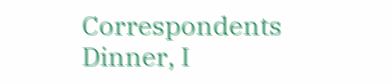Correspondents Dinner, I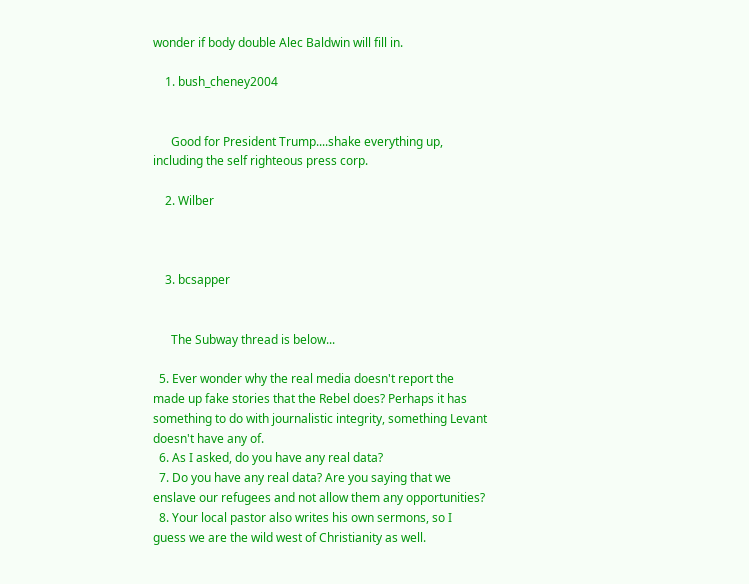wonder if body double Alec Baldwin will fill in.

    1. bush_cheney2004


      Good for President Trump....shake everything up, including the self righteous press corp.

    2. Wilber



    3. bcsapper


      The Subway thread is below...

  5. Ever wonder why the real media doesn't report the made up fake stories that the Rebel does? Perhaps it has something to do with journalistic integrity, something Levant doesn't have any of.
  6. As I asked, do you have any real data?
  7. Do you have any real data? Are you saying that we enslave our refugees and not allow them any opportunities?
  8. Your local pastor also writes his own sermons, so I guess we are the wild west of Christianity as well.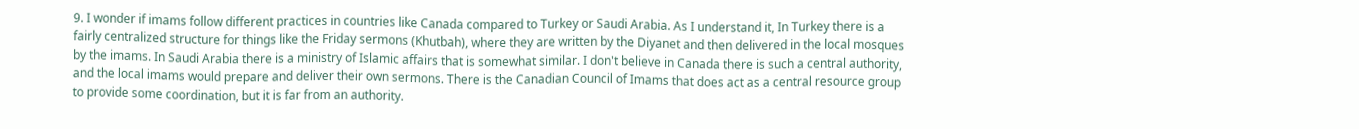9. I wonder if imams follow different practices in countries like Canada compared to Turkey or Saudi Arabia. As I understand it, In Turkey there is a fairly centralized structure for things like the Friday sermons (Khutbah), where they are written by the Diyanet and then delivered in the local mosques by the imams. In Saudi Arabia there is a ministry of Islamic affairs that is somewhat similar. I don't believe in Canada there is such a central authority, and the local imams would prepare and deliver their own sermons. There is the Canadian Council of Imams that does act as a central resource group to provide some coordination, but it is far from an authority.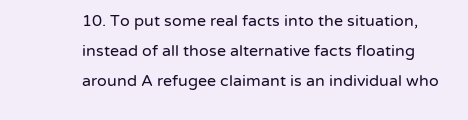10. To put some real facts into the situation, instead of all those alternative facts floating around A refugee claimant is an individual who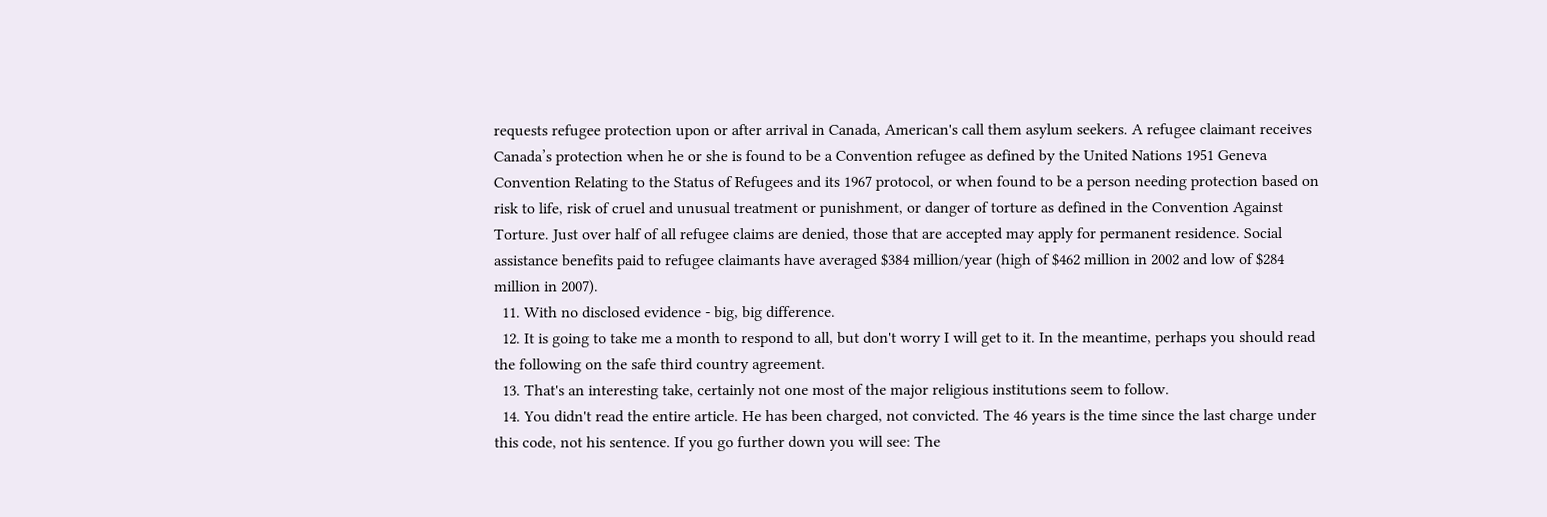requests refugee protection upon or after arrival in Canada, American's call them asylum seekers. A refugee claimant receives Canada’s protection when he or she is found to be a Convention refugee as defined by the United Nations 1951 Geneva Convention Relating to the Status of Refugees and its 1967 protocol, or when found to be a person needing protection based on risk to life, risk of cruel and unusual treatment or punishment, or danger of torture as defined in the Convention Against Torture. Just over half of all refugee claims are denied, those that are accepted may apply for permanent residence. Social assistance benefits paid to refugee claimants have averaged $384 million/year (high of $462 million in 2002 and low of $284 million in 2007).
  11. With no disclosed evidence - big, big difference.
  12. It is going to take me a month to respond to all, but don't worry I will get to it. In the meantime, perhaps you should read the following on the safe third country agreement.
  13. That's an interesting take, certainly not one most of the major religious institutions seem to follow.
  14. You didn't read the entire article. He has been charged, not convicted. The 46 years is the time since the last charge under this code, not his sentence. If you go further down you will see: The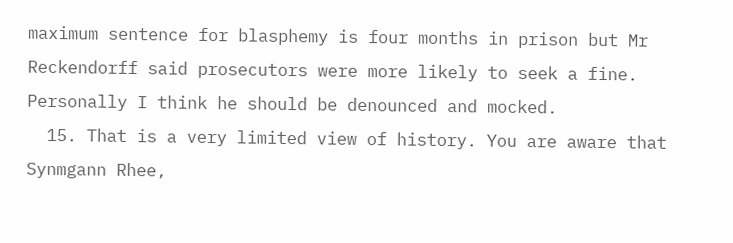maximum sentence for blasphemy is four months in prison but Mr Reckendorff said prosecutors were more likely to seek a fine. Personally I think he should be denounced and mocked.
  15. That is a very limited view of history. You are aware that Synmgann Rhee,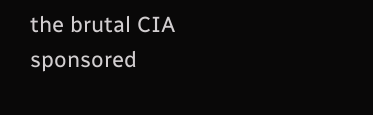the brutal CIA sponsored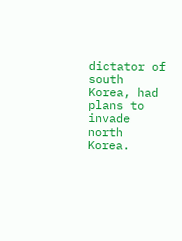dictator of south Korea, had plans to invade north Korea.